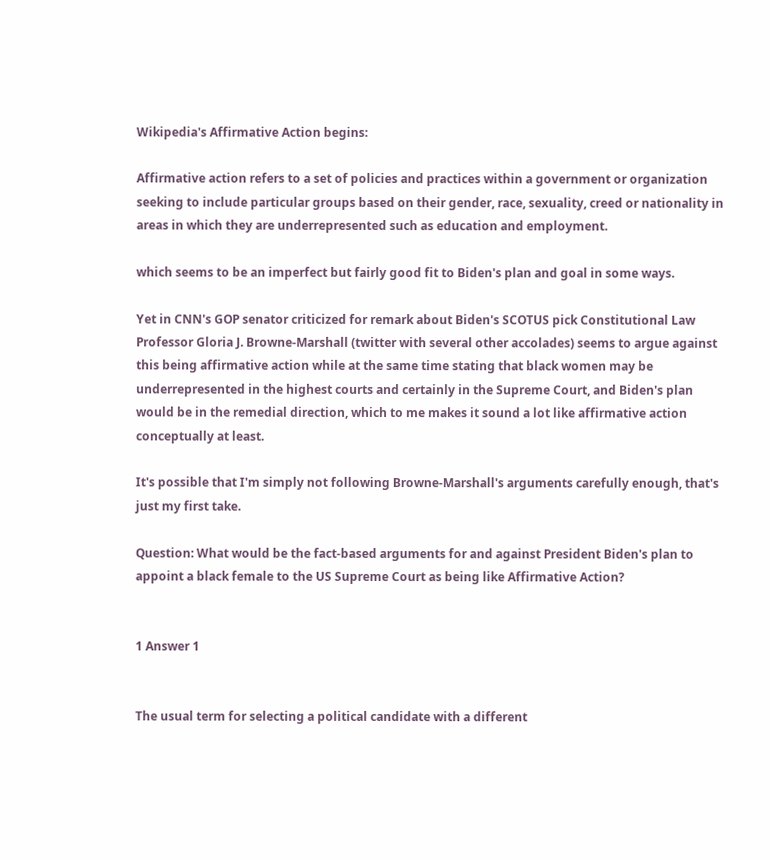Wikipedia's Affirmative Action begins:

Affirmative action refers to a set of policies and practices within a government or organization seeking to include particular groups based on their gender, race, sexuality, creed or nationality in areas in which they are underrepresented such as education and employment.

which seems to be an imperfect but fairly good fit to Biden's plan and goal in some ways.

Yet in CNN's GOP senator criticized for remark about Biden's SCOTUS pick Constitutional Law Professor Gloria J. Browne-Marshall (twitter with several other accolades) seems to argue against this being affirmative action while at the same time stating that black women may be underrepresented in the highest courts and certainly in the Supreme Court, and Biden's plan would be in the remedial direction, which to me makes it sound a lot like affirmative action conceptually at least.

It's possible that I'm simply not following Browne-Marshall's arguments carefully enough, that's just my first take.

Question: What would be the fact-based arguments for and against President Biden's plan to appoint a black female to the US Supreme Court as being like Affirmative Action?


1 Answer 1


The usual term for selecting a political candidate with a different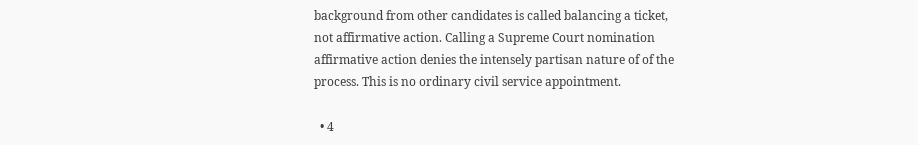background from other candidates is called balancing a ticket, not affirmative action. Calling a Supreme Court nomination affirmative action denies the intensely partisan nature of of the process. This is no ordinary civil service appointment.

  • 4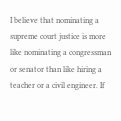I believe that nominating a supreme court justice is more like nominating a congressman or senator than like hiring a teacher or a civil engineer. If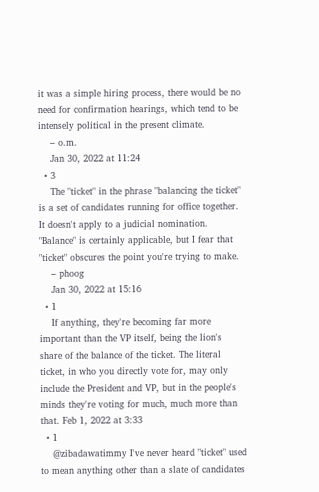it was a simple hiring process, there would be no need for confirmation hearings, which tend to be intensely political in the present climate.
    – o.m.
    Jan 30, 2022 at 11:24
  • 3
    The "ticket" in the phrase "balancing the ticket" is a set of candidates running for office together. It doesn't apply to a judicial nomination. "Balance" is certainly applicable, but I fear that "ticket" obscures the point you're trying to make.
    – phoog
    Jan 30, 2022 at 15:16
  • 1
    If anything, they're becoming far more important than the VP itself, being the lion's share of the balance of the ticket. The literal ticket, in who you directly vote for, may only include the President and VP, but in the people's minds they're voting for much, much more than that. Feb 1, 2022 at 3:33
  • 1
    @zibadawatimmy I've never heard "ticket" used to mean anything other than a slate of candidates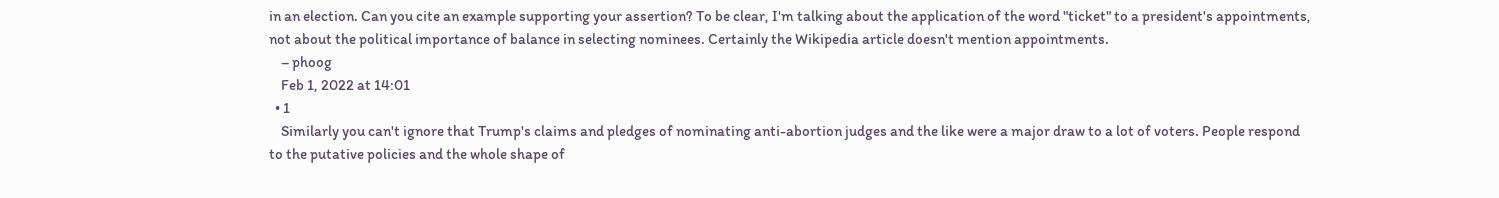in an election. Can you cite an example supporting your assertion? To be clear, I'm talking about the application of the word "ticket" to a president's appointments, not about the political importance of balance in selecting nominees. Certainly the Wikipedia article doesn't mention appointments.
    – phoog
    Feb 1, 2022 at 14:01
  • 1
    Similarly you can't ignore that Trump's claims and pledges of nominating anti-abortion judges and the like were a major draw to a lot of voters. People respond to the putative policies and the whole shape of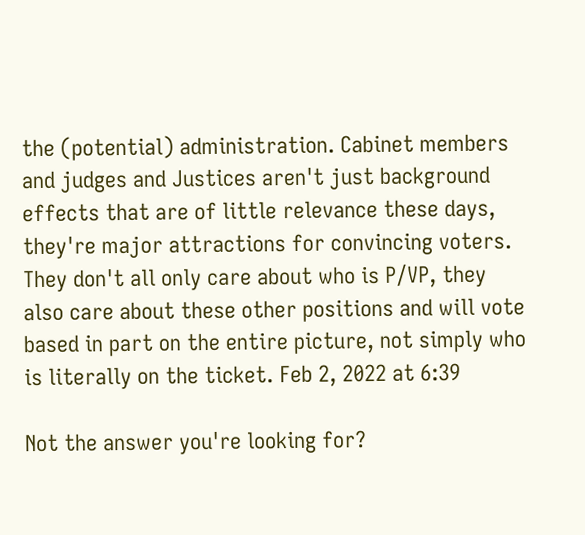the (potential) administration. Cabinet members and judges and Justices aren't just background effects that are of little relevance these days, they're major attractions for convincing voters. They don't all only care about who is P/VP, they also care about these other positions and will vote based in part on the entire picture, not simply who is literally on the ticket. Feb 2, 2022 at 6:39

Not the answer you're looking for?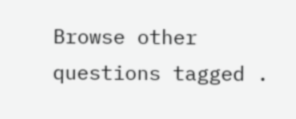Browse other questions tagged .